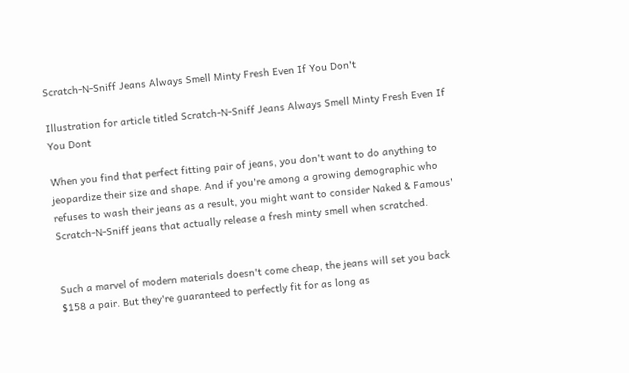Scratch-N-Sniff Jeans Always Smell Minty Fresh Even If You Don't

Illustration for article titled Scratch-N-Sniff Jeans Always Smell Minty Fresh Even If You Dont

When you find that perfect fitting pair of jeans, you don't want to do anything to jeopardize their size and shape. And if you're among a growing demographic who refuses to wash their jeans as a result, you might want to consider Naked & Famous' Scratch-N-Sniff jeans that actually release a fresh minty smell when scratched.


Such a marvel of modern materials doesn't come cheap, the jeans will set you back $158 a pair. But they're guaranteed to perfectly fit for as long as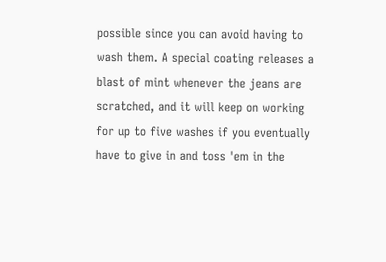possible since you can avoid having to wash them. A special coating releases a blast of mint whenever the jeans are scratched, and it will keep on working for up to five washes if you eventually have to give in and toss 'em in the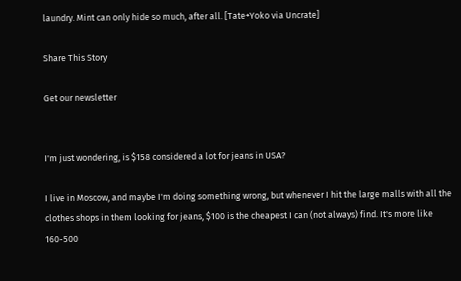laundry. Mint can only hide so much, after all. [Tate+Yoko via Uncrate]

Share This Story

Get our newsletter


I'm just wondering, is $158 considered a lot for jeans in USA?

I live in Moscow, and maybe I'm doing something wrong, but whenever I hit the large malls with all the clothes shops in them looking for jeans, $100 is the cheapest I can (not always) find. It's more like 160-500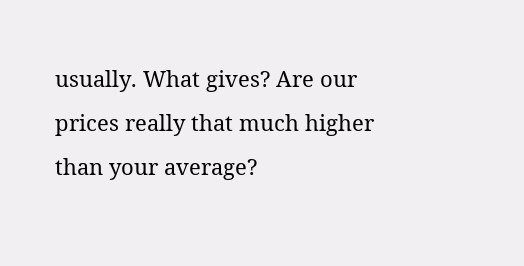usually. What gives? Are our prices really that much higher than your average?